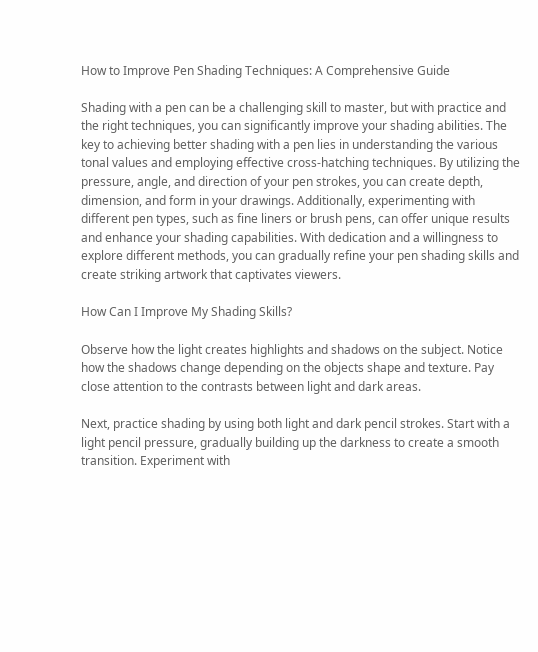How to Improve Pen Shading Techniques: A Comprehensive Guide

Shading with a pen can be a challenging skill to master, but with practice and the right techniques, you can significantly improve your shading abilities. The key to achieving better shading with a pen lies in understanding the various tonal values and employing effective cross-hatching techniques. By utilizing the pressure, angle, and direction of your pen strokes, you can create depth, dimension, and form in your drawings. Additionally, experimenting with different pen types, such as fine liners or brush pens, can offer unique results and enhance your shading capabilities. With dedication and a willingness to explore different methods, you can gradually refine your pen shading skills and create striking artwork that captivates viewers.

How Can I Improve My Shading Skills?

Observe how the light creates highlights and shadows on the subject. Notice how the shadows change depending on the objects shape and texture. Pay close attention to the contrasts between light and dark areas.

Next, practice shading by using both light and dark pencil strokes. Start with a light pencil pressure, gradually building up the darkness to create a smooth transition. Experiment with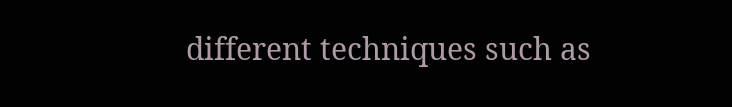different techniques such as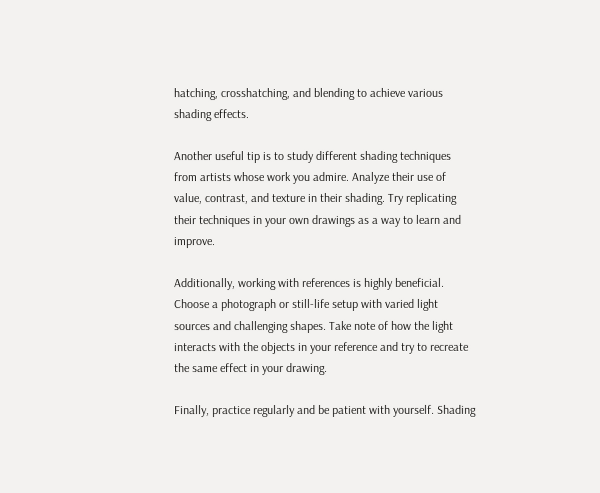hatching, crosshatching, and blending to achieve various shading effects.

Another useful tip is to study different shading techniques from artists whose work you admire. Analyze their use of value, contrast, and texture in their shading. Try replicating their techniques in your own drawings as a way to learn and improve.

Additionally, working with references is highly beneficial. Choose a photograph or still-life setup with varied light sources and challenging shapes. Take note of how the light interacts with the objects in your reference and try to recreate the same effect in your drawing.

Finally, practice regularly and be patient with yourself. Shading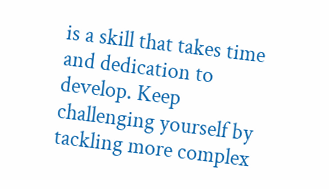is a skill that takes time and dedication to develop. Keep challenging yourself by tackling more complex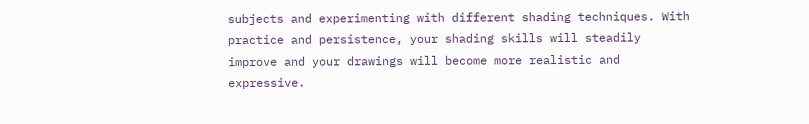subjects and experimenting with different shading techniques. With practice and persistence, your shading skills will steadily improve and your drawings will become more realistic and expressive.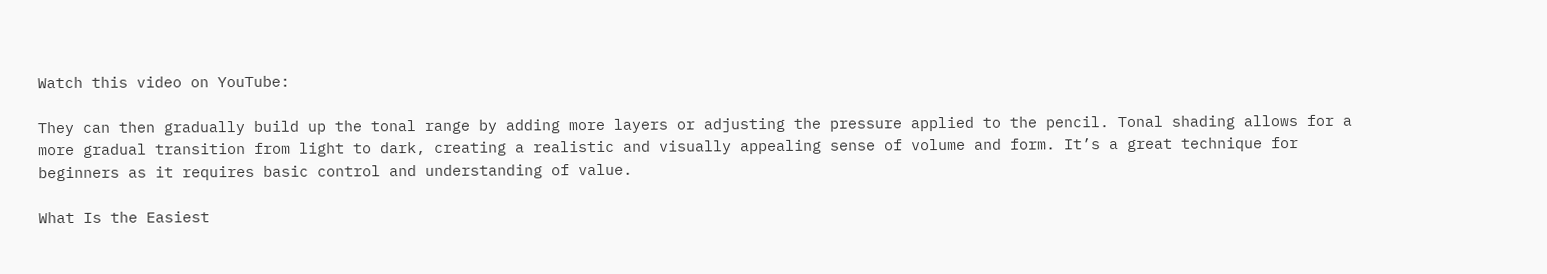Watch this video on YouTube:

They can then gradually build up the tonal range by adding more layers or adjusting the pressure applied to the pencil. Tonal shading allows for a more gradual transition from light to dark, creating a realistic and visually appealing sense of volume and form. It’s a great technique for beginners as it requires basic control and understanding of value.

What Is the Easiest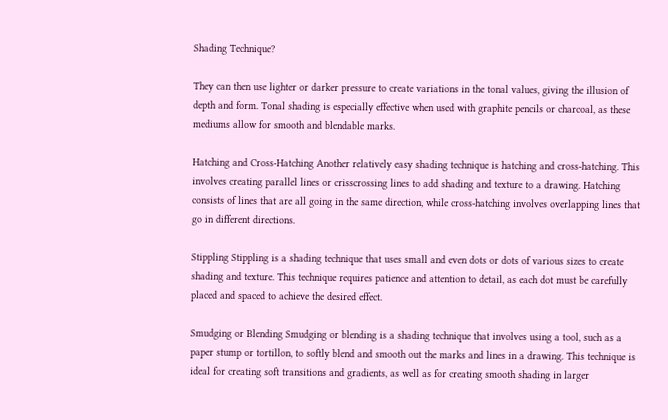Shading Technique?

They can then use lighter or darker pressure to create variations in the tonal values, giving the illusion of depth and form. Tonal shading is especially effective when used with graphite pencils or charcoal, as these mediums allow for smooth and blendable marks.

Hatching and Cross-Hatching Another relatively easy shading technique is hatching and cross-hatching. This involves creating parallel lines or crisscrossing lines to add shading and texture to a drawing. Hatching consists of lines that are all going in the same direction, while cross-hatching involves overlapping lines that go in different directions.

Stippling Stippling is a shading technique that uses small and even dots or dots of various sizes to create shading and texture. This technique requires patience and attention to detail, as each dot must be carefully placed and spaced to achieve the desired effect.

Smudging or Blending Smudging or blending is a shading technique that involves using a tool, such as a paper stump or tortillon, to softly blend and smooth out the marks and lines in a drawing. This technique is ideal for creating soft transitions and gradients, as well as for creating smooth shading in larger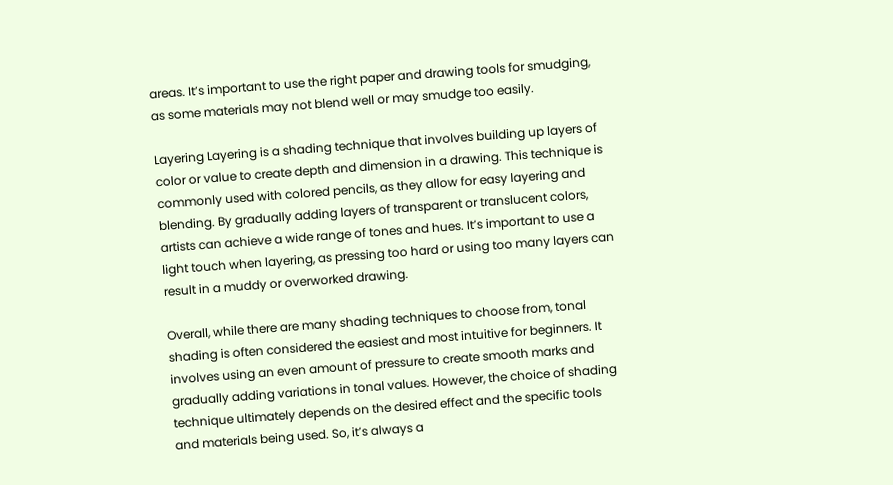areas. It’s important to use the right paper and drawing tools for smudging, as some materials may not blend well or may smudge too easily.

Layering Layering is a shading technique that involves building up layers of color or value to create depth and dimension in a drawing. This technique is commonly used with colored pencils, as they allow for easy layering and blending. By gradually adding layers of transparent or translucent colors, artists can achieve a wide range of tones and hues. It’s important to use a light touch when layering, as pressing too hard or using too many layers can result in a muddy or overworked drawing.

Overall, while there are many shading techniques to choose from, tonal shading is often considered the easiest and most intuitive for beginners. It involves using an even amount of pressure to create smooth marks and gradually adding variations in tonal values. However, the choice of shading technique ultimately depends on the desired effect and the specific tools and materials being used. So, it’s always a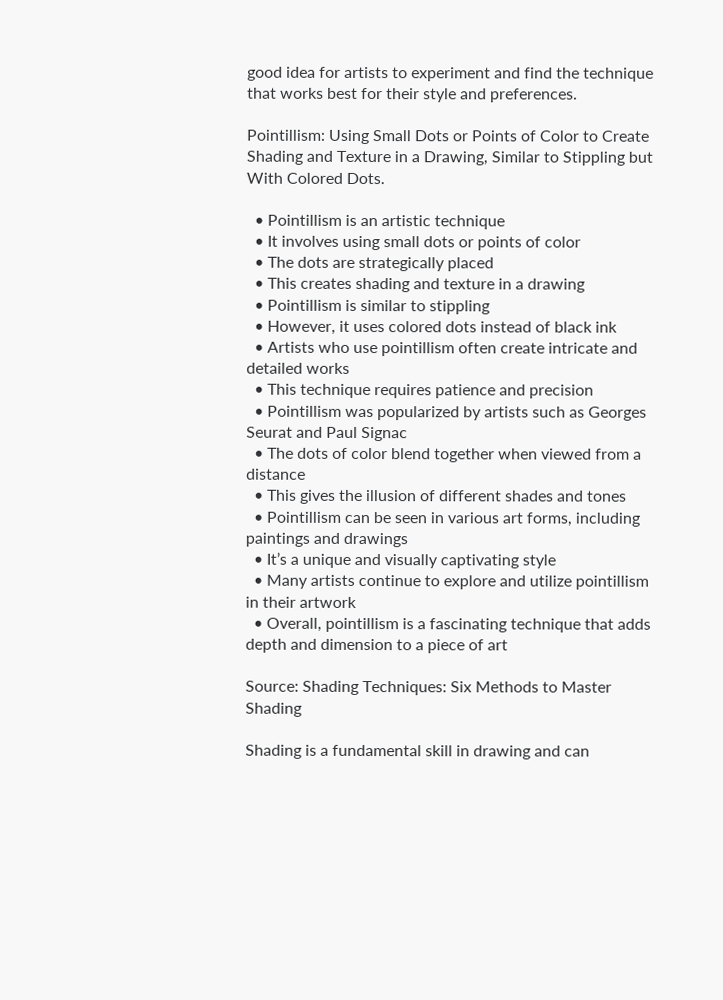good idea for artists to experiment and find the technique that works best for their style and preferences.

Pointillism: Using Small Dots or Points of Color to Create Shading and Texture in a Drawing, Similar to Stippling but With Colored Dots.

  • Pointillism is an artistic technique
  • It involves using small dots or points of color
  • The dots are strategically placed
  • This creates shading and texture in a drawing
  • Pointillism is similar to stippling
  • However, it uses colored dots instead of black ink
  • Artists who use pointillism often create intricate and detailed works
  • This technique requires patience and precision
  • Pointillism was popularized by artists such as Georges Seurat and Paul Signac
  • The dots of color blend together when viewed from a distance
  • This gives the illusion of different shades and tones
  • Pointillism can be seen in various art forms, including paintings and drawings
  • It’s a unique and visually captivating style
  • Many artists continue to explore and utilize pointillism in their artwork
  • Overall, pointillism is a fascinating technique that adds depth and dimension to a piece of art

Source: Shading Techniques: Six Methods to Master Shading

Shading is a fundamental skill in drawing and can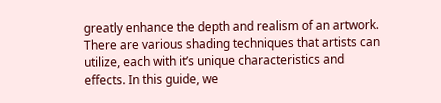greatly enhance the depth and realism of an artwork. There are various shading techniques that artists can utilize, each with it’s unique characteristics and effects. In this guide, we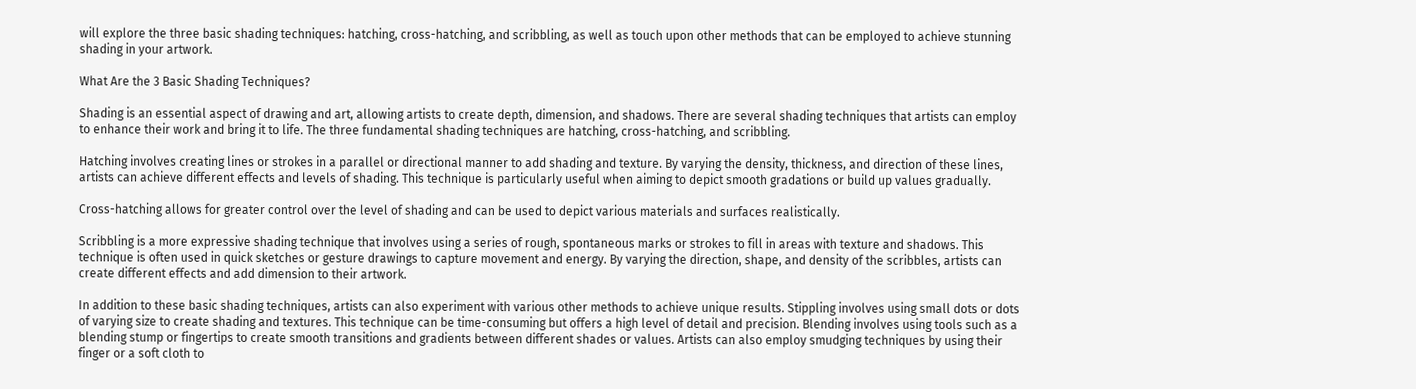will explore the three basic shading techniques: hatching, cross-hatching, and scribbling, as well as touch upon other methods that can be employed to achieve stunning shading in your artwork.

What Are the 3 Basic Shading Techniques?

Shading is an essential aspect of drawing and art, allowing artists to create depth, dimension, and shadows. There are several shading techniques that artists can employ to enhance their work and bring it to life. The three fundamental shading techniques are hatching, cross-hatching, and scribbling.

Hatching involves creating lines or strokes in a parallel or directional manner to add shading and texture. By varying the density, thickness, and direction of these lines, artists can achieve different effects and levels of shading. This technique is particularly useful when aiming to depict smooth gradations or build up values gradually.

Cross-hatching allows for greater control over the level of shading and can be used to depict various materials and surfaces realistically.

Scribbling is a more expressive shading technique that involves using a series of rough, spontaneous marks or strokes to fill in areas with texture and shadows. This technique is often used in quick sketches or gesture drawings to capture movement and energy. By varying the direction, shape, and density of the scribbles, artists can create different effects and add dimension to their artwork.

In addition to these basic shading techniques, artists can also experiment with various other methods to achieve unique results. Stippling involves using small dots or dots of varying size to create shading and textures. This technique can be time-consuming but offers a high level of detail and precision. Blending involves using tools such as a blending stump or fingertips to create smooth transitions and gradients between different shades or values. Artists can also employ smudging techniques by using their finger or a soft cloth to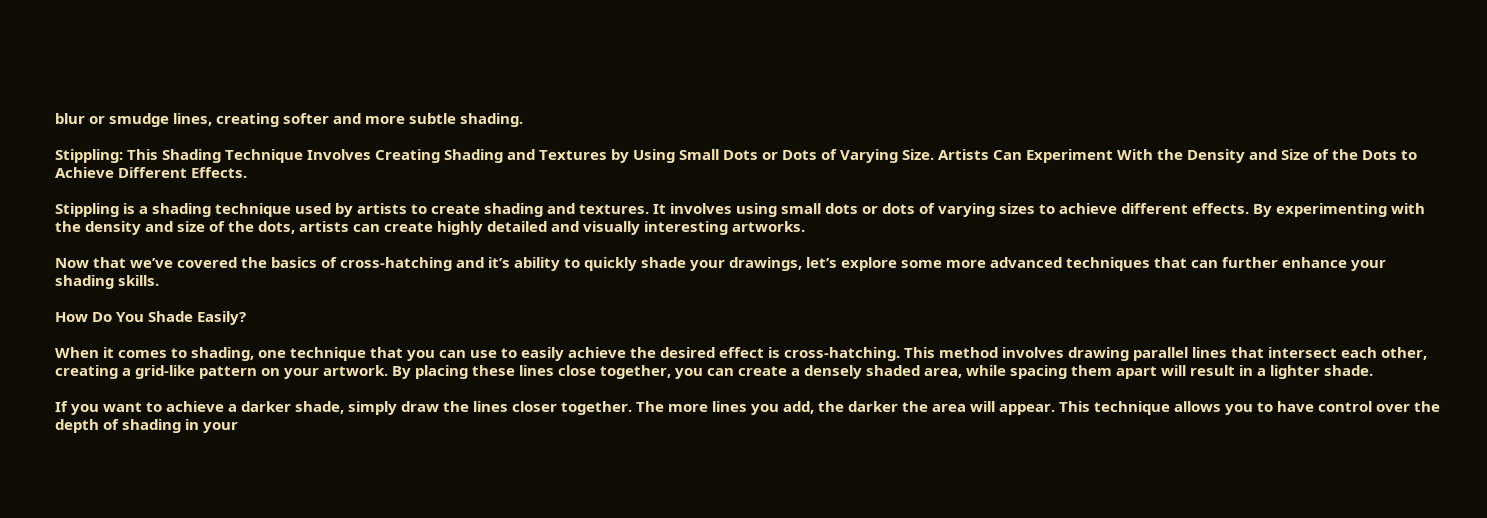blur or smudge lines, creating softer and more subtle shading.

Stippling: This Shading Technique Involves Creating Shading and Textures by Using Small Dots or Dots of Varying Size. Artists Can Experiment With the Density and Size of the Dots to Achieve Different Effects.

Stippling is a shading technique used by artists to create shading and textures. It involves using small dots or dots of varying sizes to achieve different effects. By experimenting with the density and size of the dots, artists can create highly detailed and visually interesting artworks.

Now that we’ve covered the basics of cross-hatching and it’s ability to quickly shade your drawings, let’s explore some more advanced techniques that can further enhance your shading skills.

How Do You Shade Easily?

When it comes to shading, one technique that you can use to easily achieve the desired effect is cross-hatching. This method involves drawing parallel lines that intersect each other, creating a grid-like pattern on your artwork. By placing these lines close together, you can create a densely shaded area, while spacing them apart will result in a lighter shade.

If you want to achieve a darker shade, simply draw the lines closer together. The more lines you add, the darker the area will appear. This technique allows you to have control over the depth of shading in your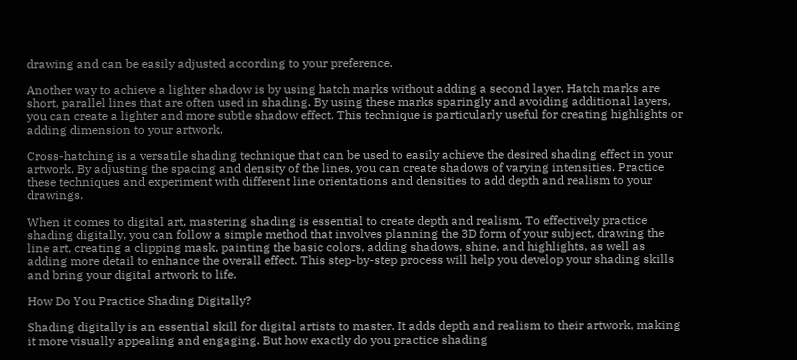drawing and can be easily adjusted according to your preference.

Another way to achieve a lighter shadow is by using hatch marks without adding a second layer. Hatch marks are short, parallel lines that are often used in shading. By using these marks sparingly and avoiding additional layers, you can create a lighter and more subtle shadow effect. This technique is particularly useful for creating highlights or adding dimension to your artwork.

Cross-hatching is a versatile shading technique that can be used to easily achieve the desired shading effect in your artwork. By adjusting the spacing and density of the lines, you can create shadows of varying intensities. Practice these techniques and experiment with different line orientations and densities to add depth and realism to your drawings.

When it comes to digital art, mastering shading is essential to create depth and realism. To effectively practice shading digitally, you can follow a simple method that involves planning the 3D form of your subject, drawing the line art, creating a clipping mask, painting the basic colors, adding shadows, shine, and highlights, as well as adding more detail to enhance the overall effect. This step-by-step process will help you develop your shading skills and bring your digital artwork to life.

How Do You Practice Shading Digitally?

Shading digitally is an essential skill for digital artists to master. It adds depth and realism to their artwork, making it more visually appealing and engaging. But how exactly do you practice shading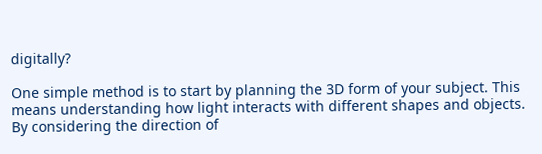digitally?

One simple method is to start by planning the 3D form of your subject. This means understanding how light interacts with different shapes and objects. By considering the direction of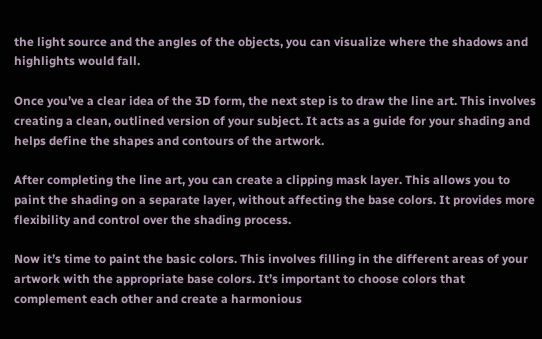the light source and the angles of the objects, you can visualize where the shadows and highlights would fall.

Once you’ve a clear idea of the 3D form, the next step is to draw the line art. This involves creating a clean, outlined version of your subject. It acts as a guide for your shading and helps define the shapes and contours of the artwork.

After completing the line art, you can create a clipping mask layer. This allows you to paint the shading on a separate layer, without affecting the base colors. It provides more flexibility and control over the shading process.

Now it’s time to paint the basic colors. This involves filling in the different areas of your artwork with the appropriate base colors. It’s important to choose colors that complement each other and create a harmonious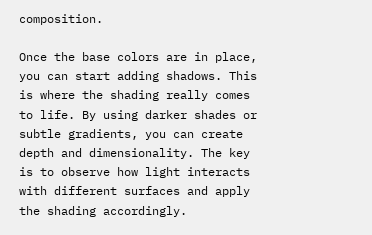composition.

Once the base colors are in place, you can start adding shadows. This is where the shading really comes to life. By using darker shades or subtle gradients, you can create depth and dimensionality. The key is to observe how light interacts with different surfaces and apply the shading accordingly.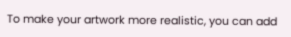To make your artwork more realistic, you can add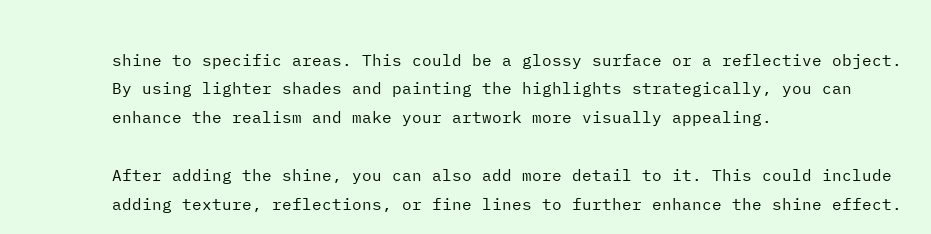shine to specific areas. This could be a glossy surface or a reflective object. By using lighter shades and painting the highlights strategically, you can enhance the realism and make your artwork more visually appealing.

After adding the shine, you can also add more detail to it. This could include adding texture, reflections, or fine lines to further enhance the shine effect.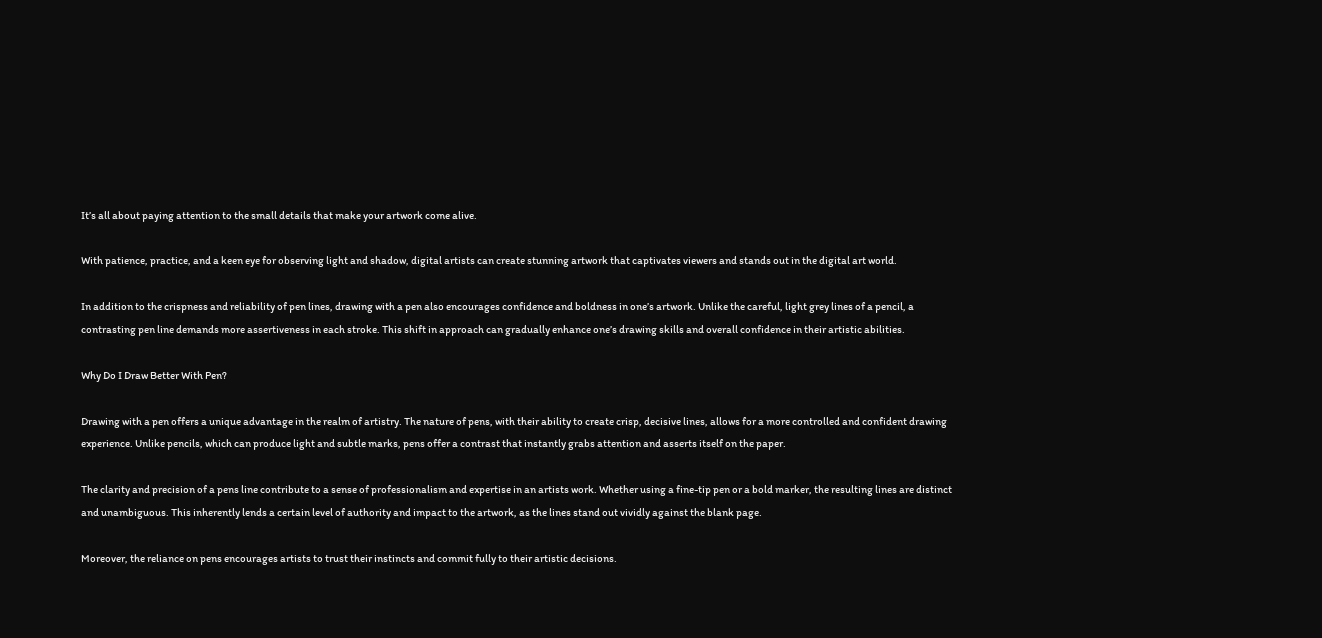It’s all about paying attention to the small details that make your artwork come alive.

With patience, practice, and a keen eye for observing light and shadow, digital artists can create stunning artwork that captivates viewers and stands out in the digital art world.

In addition to the crispness and reliability of pen lines, drawing with a pen also encourages confidence and boldness in one’s artwork. Unlike the careful, light grey lines of a pencil, a contrasting pen line demands more assertiveness in each stroke. This shift in approach can gradually enhance one’s drawing skills and overall confidence in their artistic abilities.

Why Do I Draw Better With Pen?

Drawing with a pen offers a unique advantage in the realm of artistry. The nature of pens, with their ability to create crisp, decisive lines, allows for a more controlled and confident drawing experience. Unlike pencils, which can produce light and subtle marks, pens offer a contrast that instantly grabs attention and asserts itself on the paper.

The clarity and precision of a pens line contribute to a sense of professionalism and expertise in an artists work. Whether using a fine-tip pen or a bold marker, the resulting lines are distinct and unambiguous. This inherently lends a certain level of authority and impact to the artwork, as the lines stand out vividly against the blank page.

Moreover, the reliance on pens encourages artists to trust their instincts and commit fully to their artistic decisions.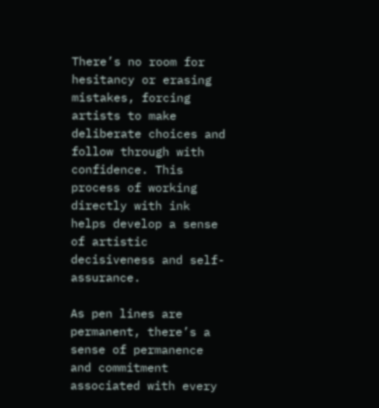There’s no room for hesitancy or erasing mistakes, forcing artists to make deliberate choices and follow through with confidence. This process of working directly with ink helps develop a sense of artistic decisiveness and self-assurance.

As pen lines are permanent, there’s a sense of permanence and commitment associated with every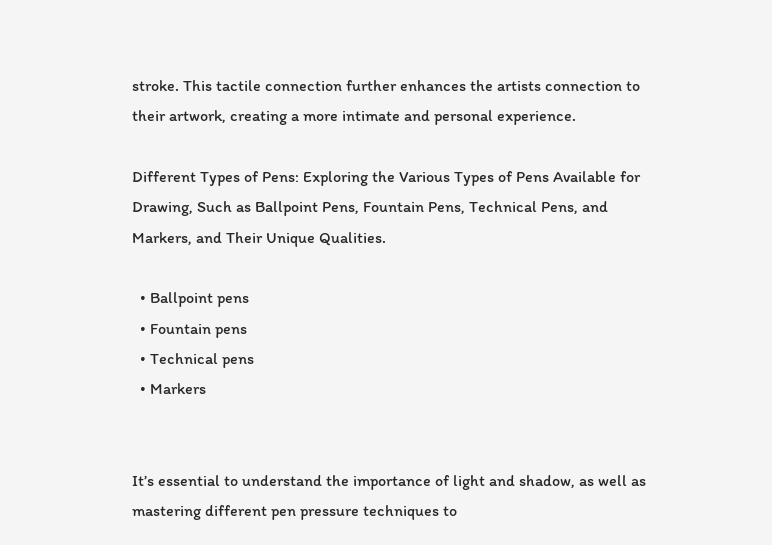stroke. This tactile connection further enhances the artists connection to their artwork, creating a more intimate and personal experience.

Different Types of Pens: Exploring the Various Types of Pens Available for Drawing, Such as Ballpoint Pens, Fountain Pens, Technical Pens, and Markers, and Their Unique Qualities.

  • Ballpoint pens
  • Fountain pens
  • Technical pens
  • Markers


It’s essential to understand the importance of light and shadow, as well as mastering different pen pressure techniques to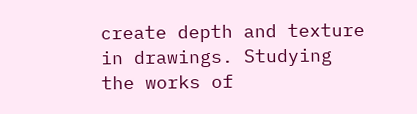create depth and texture in drawings. Studying the works of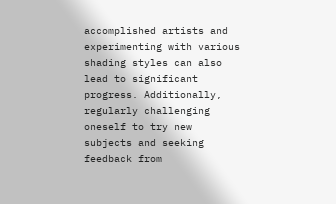accomplished artists and experimenting with various shading styles can also lead to significant progress. Additionally, regularly challenging oneself to try new subjects and seeking feedback from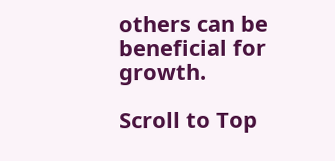others can be beneficial for growth.

Scroll to Top